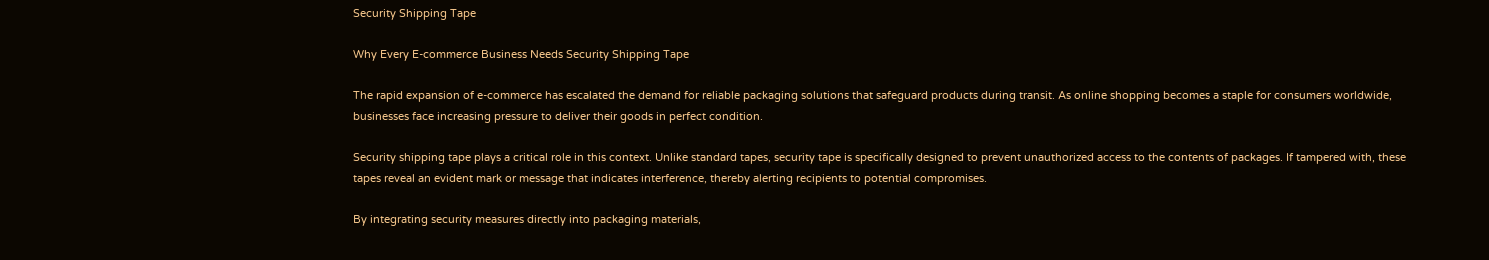Security Shipping Tape

Why Every E-commerce Business Needs Security Shipping Tape

The rapid expansion of e-commerce has escalated the demand for reliable packaging solutions that safeguard products during transit. As online shopping becomes a staple for consumers worldwide, businesses face increasing pressure to deliver their goods in perfect condition.

Security shipping tape plays a critical role in this context. Unlike standard tapes, security tape is specifically designed to prevent unauthorized access to the contents of packages. If tampered with, these tapes reveal an evident mark or message that indicates interference, thereby alerting recipients to potential compromises.

By integrating security measures directly into packaging materials,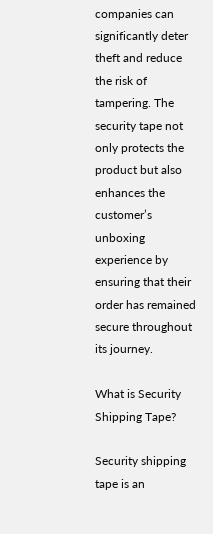companies can significantly deter theft and reduce the risk of tampering. The security tape not only protects the product but also enhances the customer’s unboxing experience by ensuring that their order has remained secure throughout its journey.

What is Security Shipping Tape?

Security shipping tape is an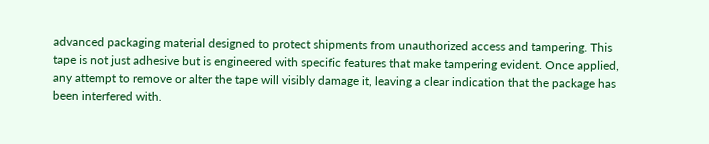advanced packaging material designed to protect shipments from unauthorized access and tampering. This tape is not just adhesive but is engineered with specific features that make tampering evident. Once applied, any attempt to remove or alter the tape will visibly damage it, leaving a clear indication that the package has been interfered with.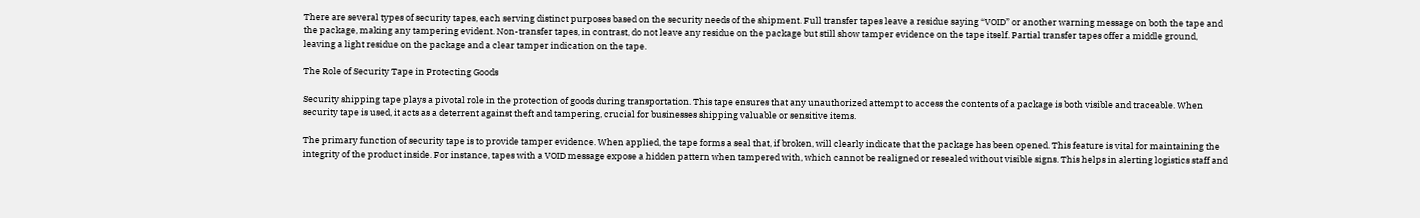There are several types of security tapes, each serving distinct purposes based on the security needs of the shipment. Full transfer tapes leave a residue saying “VOID” or another warning message on both the tape and the package, making any tampering evident. Non-transfer tapes, in contrast, do not leave any residue on the package but still show tamper evidence on the tape itself. Partial transfer tapes offer a middle ground, leaving a light residue on the package and a clear tamper indication on the tape.

The Role of Security Tape in Protecting Goods

Security shipping tape plays a pivotal role in the protection of goods during transportation. This tape ensures that any unauthorized attempt to access the contents of a package is both visible and traceable. When security tape is used, it acts as a deterrent against theft and tampering, crucial for businesses shipping valuable or sensitive items.

The primary function of security tape is to provide tamper evidence. When applied, the tape forms a seal that, if broken, will clearly indicate that the package has been opened. This feature is vital for maintaining the integrity of the product inside. For instance, tapes with a VOID message expose a hidden pattern when tampered with, which cannot be realigned or resealed without visible signs. This helps in alerting logistics staff and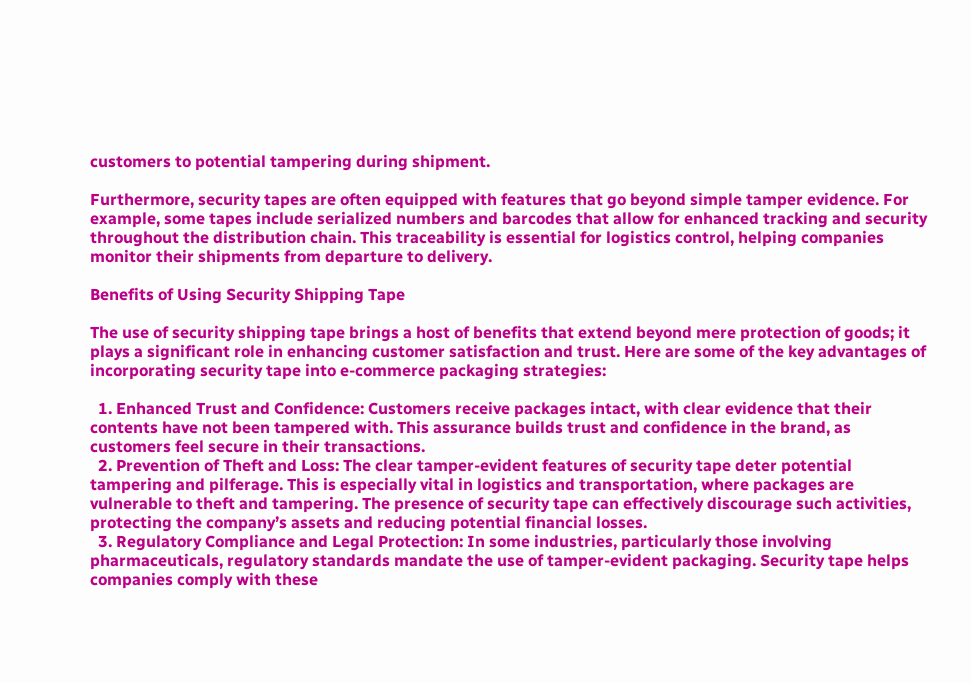customers to potential tampering during shipment.

Furthermore, security tapes are often equipped with features that go beyond simple tamper evidence. For example, some tapes include serialized numbers and barcodes that allow for enhanced tracking and security throughout the distribution chain. This traceability is essential for logistics control, helping companies monitor their shipments from departure to delivery.

Benefits of Using Security Shipping Tape

The use of security shipping tape brings a host of benefits that extend beyond mere protection of goods; it plays a significant role in enhancing customer satisfaction and trust. Here are some of the key advantages of incorporating security tape into e-commerce packaging strategies:

  1. Enhanced Trust and Confidence: Customers receive packages intact, with clear evidence that their contents have not been tampered with. This assurance builds trust and confidence in the brand, as customers feel secure in their transactions.
  2. Prevention of Theft and Loss: The clear tamper-evident features of security tape deter potential tampering and pilferage. This is especially vital in logistics and transportation, where packages are vulnerable to theft and tampering. The presence of security tape can effectively discourage such activities, protecting the company’s assets and reducing potential financial losses.
  3. Regulatory Compliance and Legal Protection: In some industries, particularly those involving pharmaceuticals, regulatory standards mandate the use of tamper-evident packaging. Security tape helps companies comply with these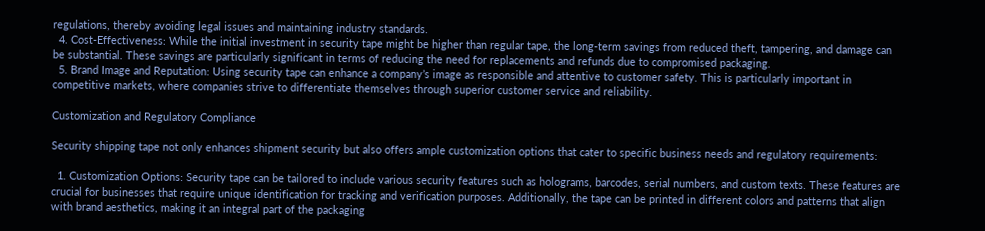regulations, thereby avoiding legal issues and maintaining industry standards.
  4. Cost-Effectiveness: While the initial investment in security tape might be higher than regular tape, the long-term savings from reduced theft, tampering, and damage can be substantial. These savings are particularly significant in terms of reducing the need for replacements and refunds due to compromised packaging.
  5. Brand Image and Reputation: Using security tape can enhance a company’s image as responsible and attentive to customer safety. This is particularly important in competitive markets, where companies strive to differentiate themselves through superior customer service and reliability.

Customization and Regulatory Compliance

Security shipping tape not only enhances shipment security but also offers ample customization options that cater to specific business needs and regulatory requirements:

  1. Customization Options: Security tape can be tailored to include various security features such as holograms, barcodes, serial numbers, and custom texts. These features are crucial for businesses that require unique identification for tracking and verification purposes. Additionally, the tape can be printed in different colors and patterns that align with brand aesthetics, making it an integral part of the packaging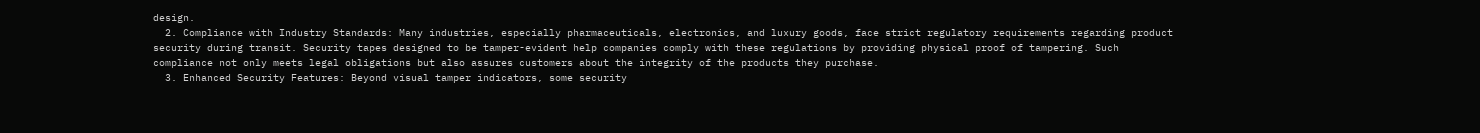design.
  2. Compliance with Industry Standards: Many industries, especially pharmaceuticals, electronics, and luxury goods, face strict regulatory requirements regarding product security during transit. Security tapes designed to be tamper-evident help companies comply with these regulations by providing physical proof of tampering. Such compliance not only meets legal obligations but also assures customers about the integrity of the products they purchase.
  3. Enhanced Security Features: Beyond visual tamper indicators, some security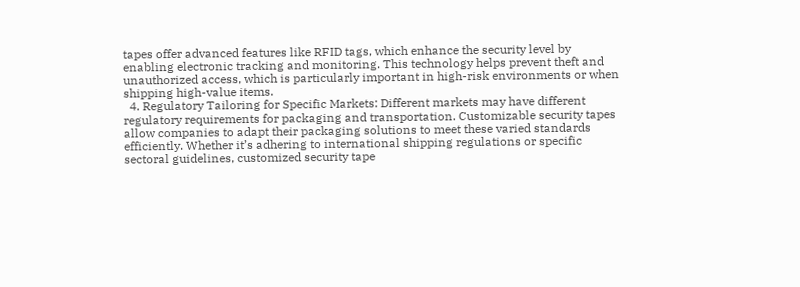tapes offer advanced features like RFID tags, which enhance the security level by enabling electronic tracking and monitoring. This technology helps prevent theft and unauthorized access, which is particularly important in high-risk environments or when shipping high-value items.
  4. Regulatory Tailoring for Specific Markets: Different markets may have different regulatory requirements for packaging and transportation. Customizable security tapes allow companies to adapt their packaging solutions to meet these varied standards efficiently. Whether it’s adhering to international shipping regulations or specific sectoral guidelines, customized security tape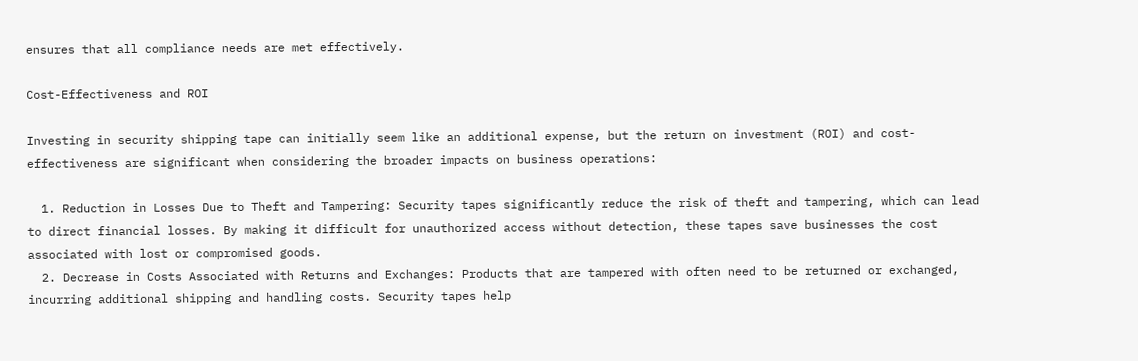ensures that all compliance needs are met effectively.

Cost-Effectiveness and ROI

Investing in security shipping tape can initially seem like an additional expense, but the return on investment (ROI) and cost-effectiveness are significant when considering the broader impacts on business operations:

  1. Reduction in Losses Due to Theft and Tampering: Security tapes significantly reduce the risk of theft and tampering, which can lead to direct financial losses. By making it difficult for unauthorized access without detection, these tapes save businesses the cost associated with lost or compromised goods.
  2. Decrease in Costs Associated with Returns and Exchanges: Products that are tampered with often need to be returned or exchanged, incurring additional shipping and handling costs. Security tapes help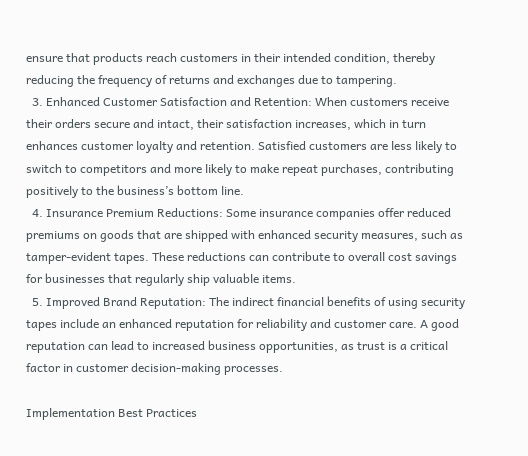ensure that products reach customers in their intended condition, thereby reducing the frequency of returns and exchanges due to tampering.
  3. Enhanced Customer Satisfaction and Retention: When customers receive their orders secure and intact, their satisfaction increases, which in turn enhances customer loyalty and retention. Satisfied customers are less likely to switch to competitors and more likely to make repeat purchases, contributing positively to the business’s bottom line.
  4. Insurance Premium Reductions: Some insurance companies offer reduced premiums on goods that are shipped with enhanced security measures, such as tamper-evident tapes. These reductions can contribute to overall cost savings for businesses that regularly ship valuable items.
  5. Improved Brand Reputation: The indirect financial benefits of using security tapes include an enhanced reputation for reliability and customer care. A good reputation can lead to increased business opportunities, as trust is a critical factor in customer decision-making processes.

Implementation Best Practices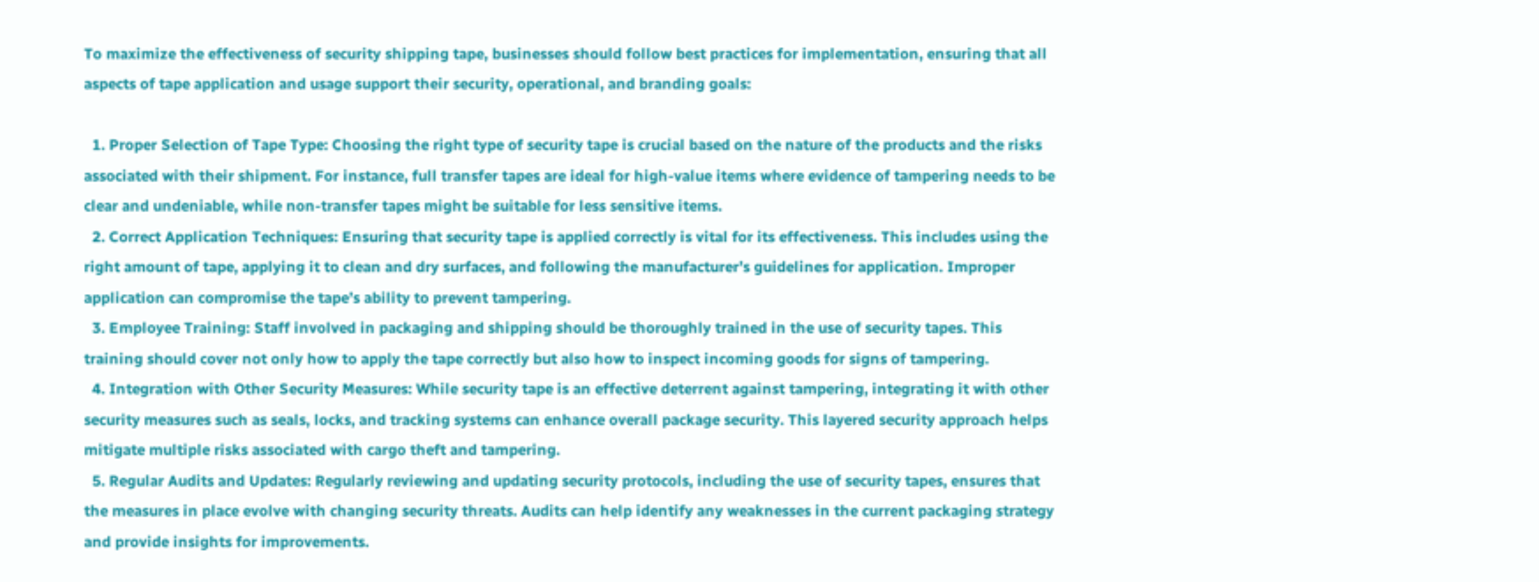To maximize the effectiveness of security shipping tape, businesses should follow best practices for implementation, ensuring that all aspects of tape application and usage support their security, operational, and branding goals:

  1. Proper Selection of Tape Type: Choosing the right type of security tape is crucial based on the nature of the products and the risks associated with their shipment. For instance, full transfer tapes are ideal for high-value items where evidence of tampering needs to be clear and undeniable, while non-transfer tapes might be suitable for less sensitive items.
  2. Correct Application Techniques: Ensuring that security tape is applied correctly is vital for its effectiveness. This includes using the right amount of tape, applying it to clean and dry surfaces, and following the manufacturer’s guidelines for application. Improper application can compromise the tape’s ability to prevent tampering.
  3. Employee Training: Staff involved in packaging and shipping should be thoroughly trained in the use of security tapes. This training should cover not only how to apply the tape correctly but also how to inspect incoming goods for signs of tampering.
  4. Integration with Other Security Measures: While security tape is an effective deterrent against tampering, integrating it with other security measures such as seals, locks, and tracking systems can enhance overall package security. This layered security approach helps mitigate multiple risks associated with cargo theft and tampering.
  5. Regular Audits and Updates: Regularly reviewing and updating security protocols, including the use of security tapes, ensures that the measures in place evolve with changing security threats. Audits can help identify any weaknesses in the current packaging strategy and provide insights for improvements.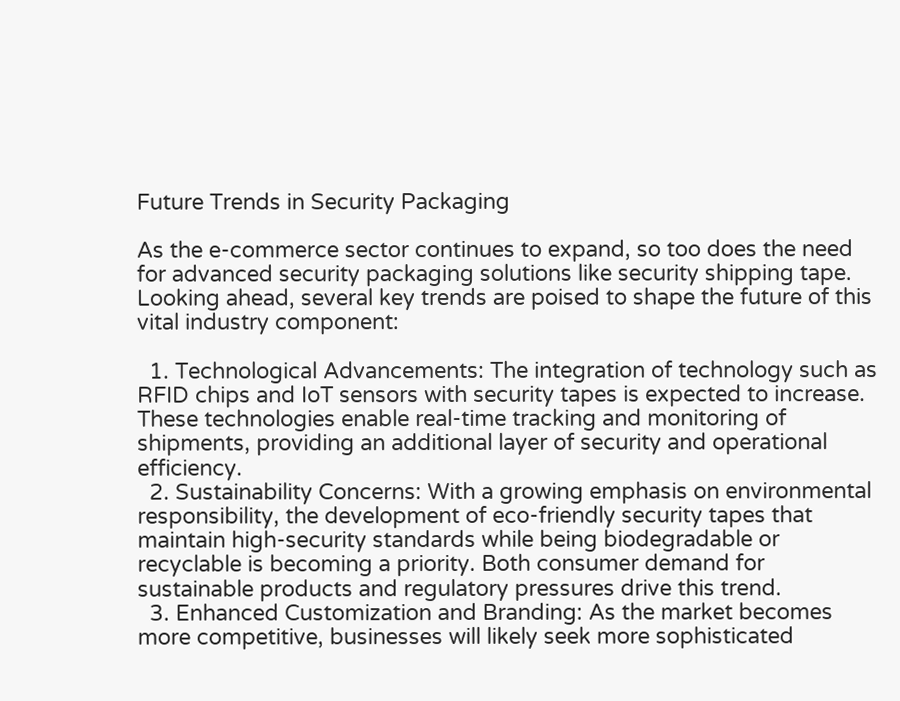Future Trends in Security Packaging

As the e-commerce sector continues to expand, so too does the need for advanced security packaging solutions like security shipping tape. Looking ahead, several key trends are poised to shape the future of this vital industry component:

  1. Technological Advancements: The integration of technology such as RFID chips and IoT sensors with security tapes is expected to increase. These technologies enable real-time tracking and monitoring of shipments, providing an additional layer of security and operational efficiency.
  2. Sustainability Concerns: With a growing emphasis on environmental responsibility, the development of eco-friendly security tapes that maintain high-security standards while being biodegradable or recyclable is becoming a priority. Both consumer demand for sustainable products and regulatory pressures drive this trend.
  3. Enhanced Customization and Branding: As the market becomes more competitive, businesses will likely seek more sophisticated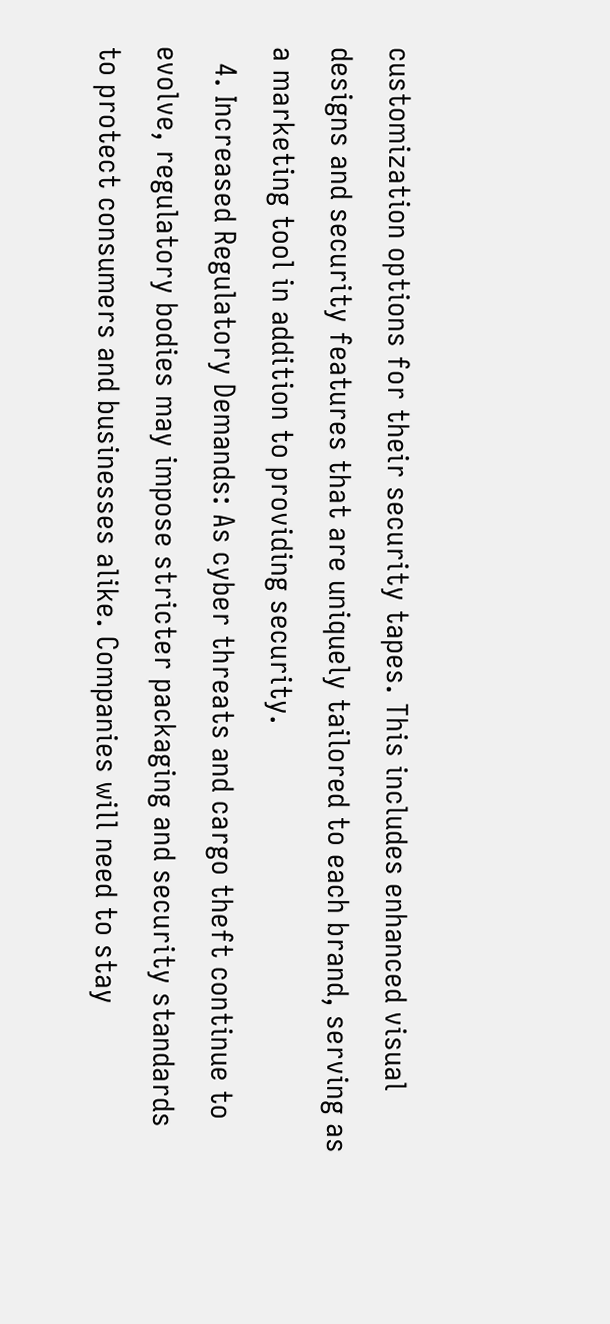customization options for their security tapes. This includes enhanced visual designs and security features that are uniquely tailored to each brand, serving as a marketing tool in addition to providing security.
  4. Increased Regulatory Demands: As cyber threats and cargo theft continue to evolve, regulatory bodies may impose stricter packaging and security standards to protect consumers and businesses alike. Companies will need to stay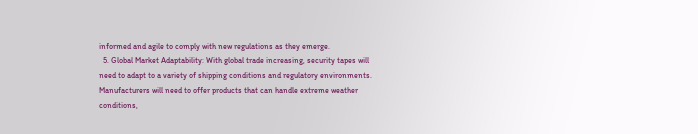informed and agile to comply with new regulations as they emerge.
  5. Global Market Adaptability: With global trade increasing, security tapes will need to adapt to a variety of shipping conditions and regulatory environments. Manufacturers will need to offer products that can handle extreme weather conditions,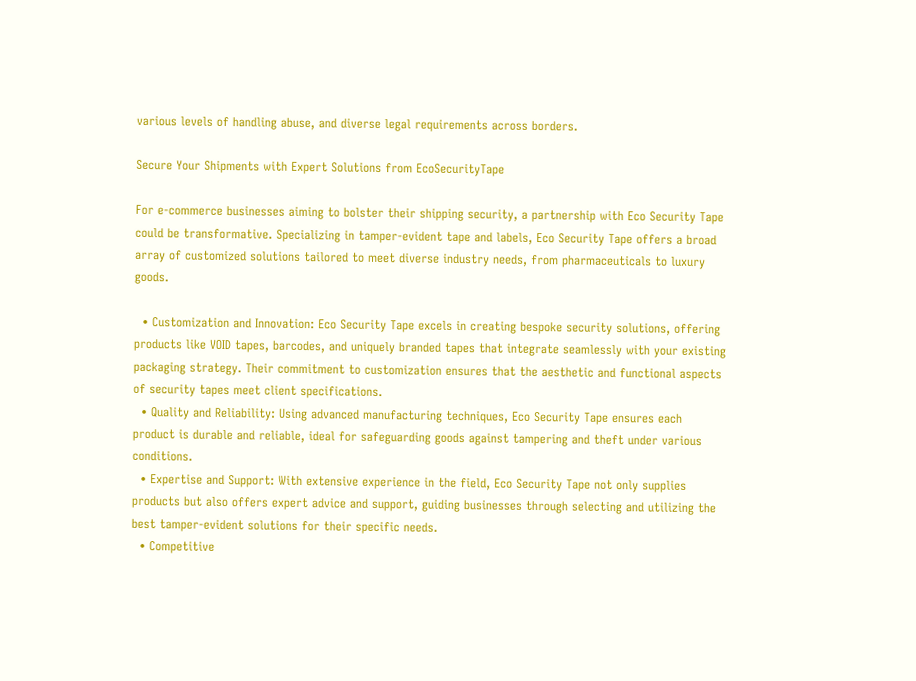various levels of handling abuse, and diverse legal requirements across borders.

Secure Your Shipments with Expert Solutions from EcoSecurityTape

For e-commerce businesses aiming to bolster their shipping security, a partnership with Eco Security Tape could be transformative. Specializing in tamper-evident tape and labels, Eco Security Tape offers a broad array of customized solutions tailored to meet diverse industry needs, from pharmaceuticals to luxury goods.

  • Customization and Innovation: Eco Security Tape excels in creating bespoke security solutions, offering products like VOID tapes, barcodes, and uniquely branded tapes that integrate seamlessly with your existing packaging strategy. Their commitment to customization ensures that the aesthetic and functional aspects of security tapes meet client specifications.
  • Quality and Reliability: Using advanced manufacturing techniques, Eco Security Tape ensures each product is durable and reliable, ideal for safeguarding goods against tampering and theft under various conditions.
  • Expertise and Support: With extensive experience in the field, Eco Security Tape not only supplies products but also offers expert advice and support, guiding businesses through selecting and utilizing the best tamper-evident solutions for their specific needs.
  • Competitive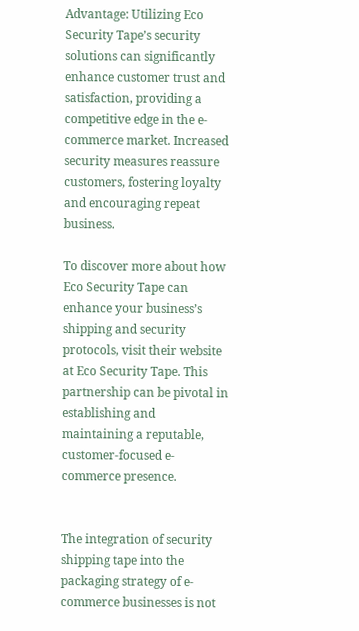Advantage: Utilizing Eco Security Tape’s security solutions can significantly enhance customer trust and satisfaction, providing a competitive edge in the e-commerce market. Increased security measures reassure customers, fostering loyalty and encouraging repeat business.

To discover more about how Eco Security Tape can enhance your business’s shipping and security protocols, visit their website at Eco Security Tape. This partnership can be pivotal in establishing and maintaining a reputable, customer-focused e-commerce presence.


The integration of security shipping tape into the packaging strategy of e-commerce businesses is not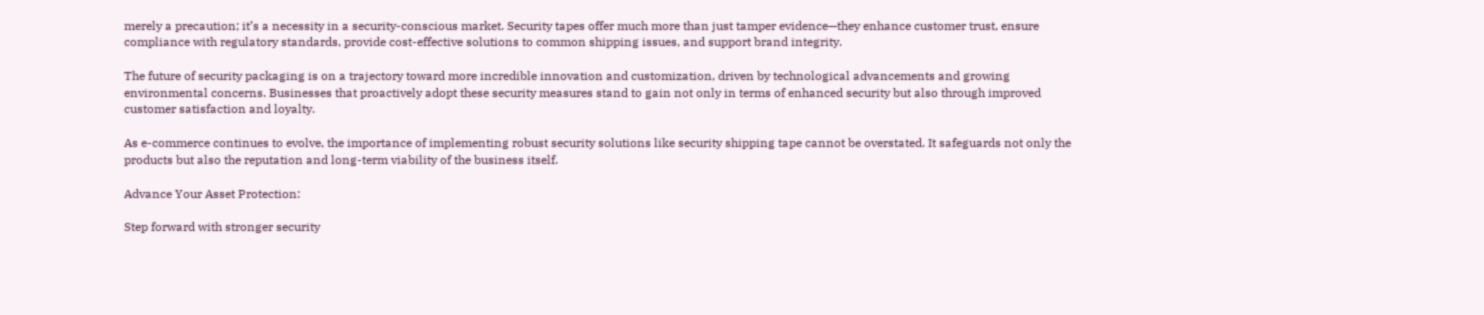merely a precaution; it’s a necessity in a security-conscious market. Security tapes offer much more than just tamper evidence—they enhance customer trust, ensure compliance with regulatory standards, provide cost-effective solutions to common shipping issues, and support brand integrity.

The future of security packaging is on a trajectory toward more incredible innovation and customization, driven by technological advancements and growing environmental concerns. Businesses that proactively adopt these security measures stand to gain not only in terms of enhanced security but also through improved customer satisfaction and loyalty.

As e-commerce continues to evolve, the importance of implementing robust security solutions like security shipping tape cannot be overstated. It safeguards not only the products but also the reputation and long-term viability of the business itself.

Advance Your Asset Protection:

Step forward with stronger security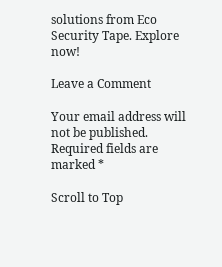solutions from Eco Security Tape. Explore now!

Leave a Comment

Your email address will not be published. Required fields are marked *

Scroll to Top